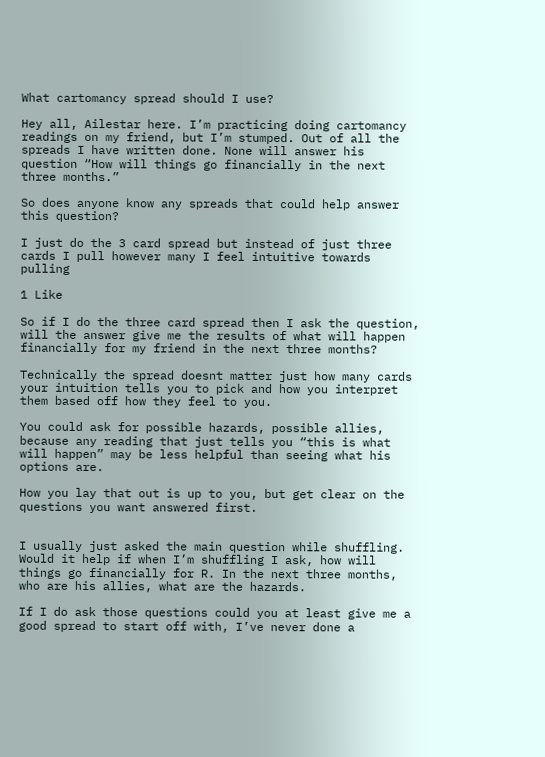What cartomancy spread should I use?

Hey all, Ailestar here. I’m practicing doing cartomancy readings on my friend, but I’m stumped. Out of all the spreads I have written done. None will answer his question “How will things go financially in the next three months.”

So does anyone know any spreads that could help answer this question?

I just do the 3 card spread but instead of just three cards I pull however many I feel intuitive towards pulling

1 Like

So if I do the three card spread then I ask the question, will the answer give me the results of what will happen financially for my friend in the next three months?

Technically the spread doesnt matter just how many cards your intuition tells you to pick and how you interpret them based off how they feel to you.

You could ask for possible hazards, possible allies, because any reading that just tells you “this is what will happen” may be less helpful than seeing what his options are.

How you lay that out is up to you, but get clear on the questions you want answered first.


I usually just asked the main question while shuffling. Would it help if when I’m shuffling I ask, how will things go financially for R. In the next three months, who are his allies, what are the hazards.

If I do ask those questions could you at least give me a good spread to start off with, I’ve never done a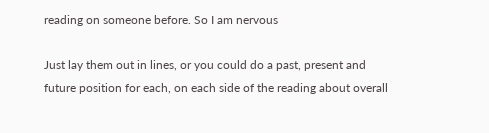reading on someone before. So I am nervous

Just lay them out in lines, or you could do a past, present and future position for each, on each side of the reading about overall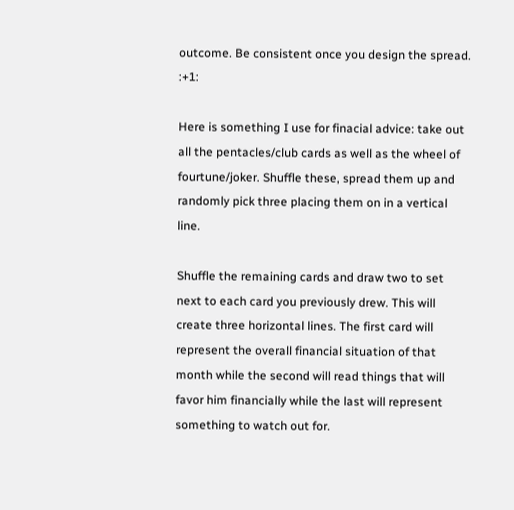outcome. Be consistent once you design the spread. :+1:

Here is something I use for finacial advice: take out all the pentacles/club cards as well as the wheel of fourtune/joker. Shuffle these, spread them up and randomly pick three placing them on in a vertical line.

Shuffle the remaining cards and draw two to set next to each card you previously drew. This will create three horizontal lines. The first card will represent the overall financial situation of that month while the second will read things that will favor him financially while the last will represent something to watch out for.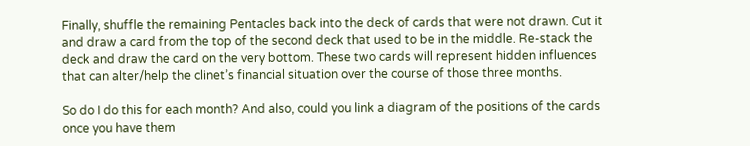Finally, shuffle the remaining Pentacles back into the deck of cards that were not drawn. Cut it and draw a card from the top of the second deck that used to be in the middle. Re-stack the deck and draw the card on the very bottom. These two cards will represent hidden influences that can alter/help the clinet’s financial situation over the course of those three months.

So do I do this for each month? And also, could you link a diagram of the positions of the cards once you have them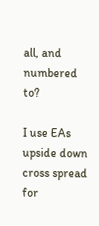all, and numbered to?

I use EAs upside down cross spread for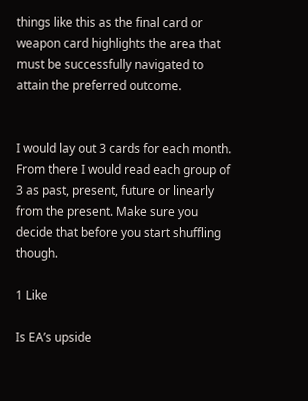things like this as the final card or weapon card highlights the area that must be successfully navigated to attain the preferred outcome.


I would lay out 3 cards for each month. From there I would read each group of 3 as past, present, future or linearly from the present. Make sure you decide that before you start shuffling though.

1 Like

Is EA’s upside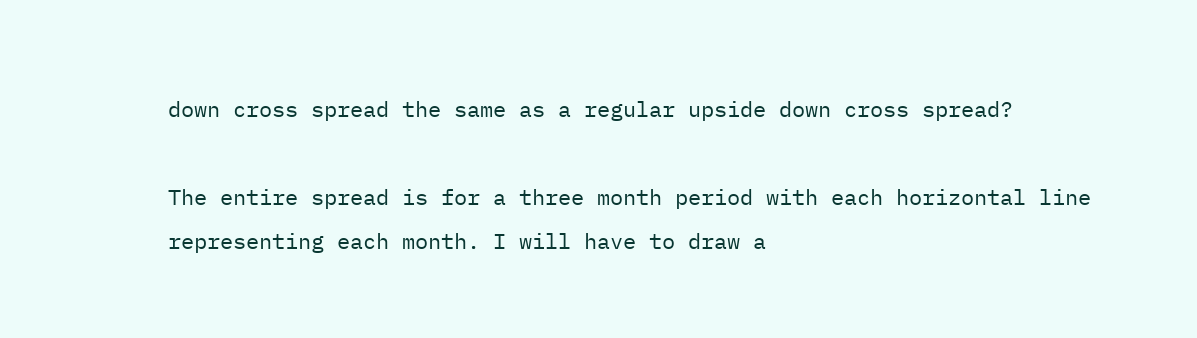down cross spread the same as a regular upside down cross spread?

The entire spread is for a three month period with each horizontal line representing each month. I will have to draw a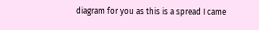diagram for you as this is a spread I came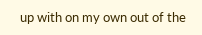up with on my own out of the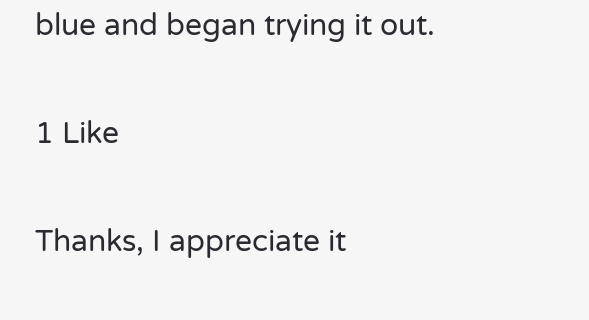blue and began trying it out.

1 Like

Thanks, I appreciate it